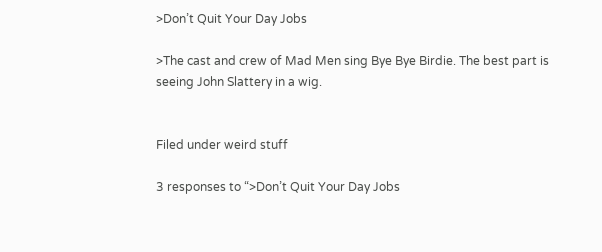>Don’t Quit Your Day Jobs

>The cast and crew of Mad Men sing Bye Bye Birdie. The best part is seeing John Slattery in a wig.


Filed under weird stuff

3 responses to “>Don’t Quit Your Day Jobs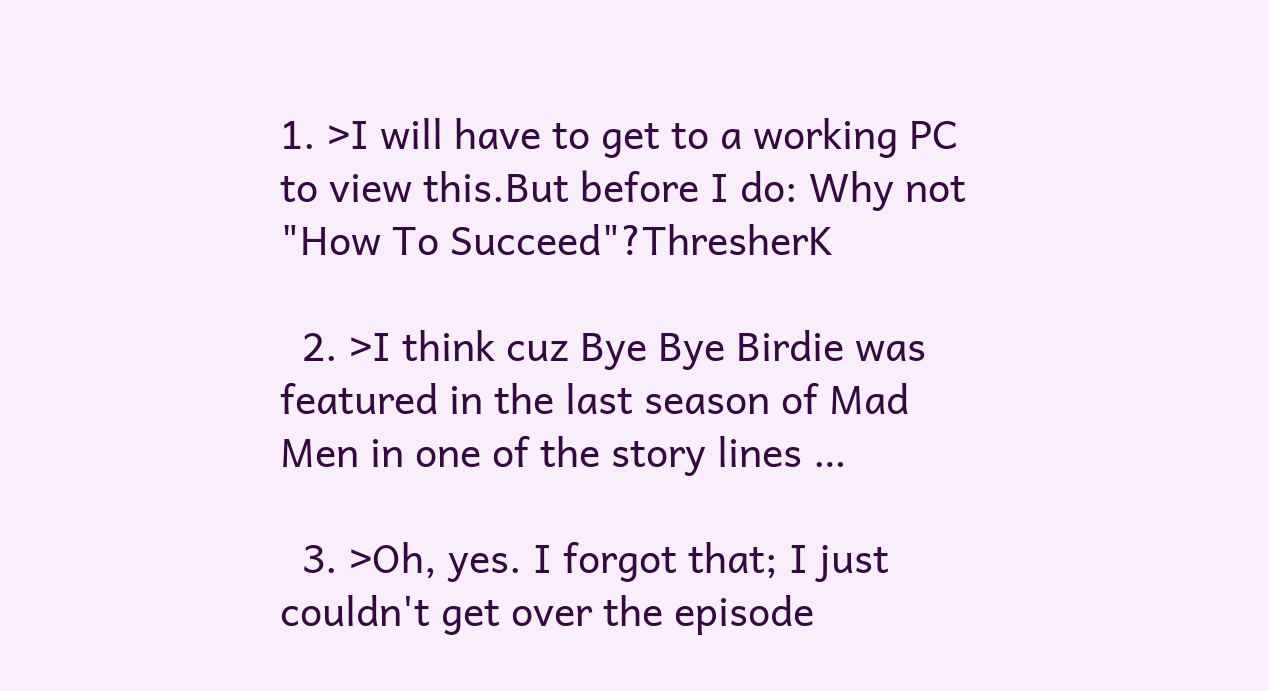1. >I will have to get to a working PC to view this.But before I do: Why not "How To Succeed"?ThresherK

  2. >I think cuz Bye Bye Birdie was featured in the last season of Mad Men in one of the story lines …

  3. >Oh, yes. I forgot that; I just couldn't get over the episode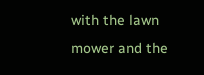with the lawn mower and the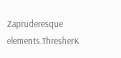Zapruderesque elements.ThresherK